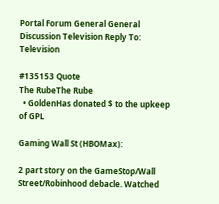Portal Forum General General Discussion Television Reply To: Television

#135153 Quote
The RubeThe Rube
  • GoldenHas donated $ to the upkeep of GPL

Gaming Wall St (HBOMax):

2 part story on the GameStop/Wall Street/Robinhood debacle. Watched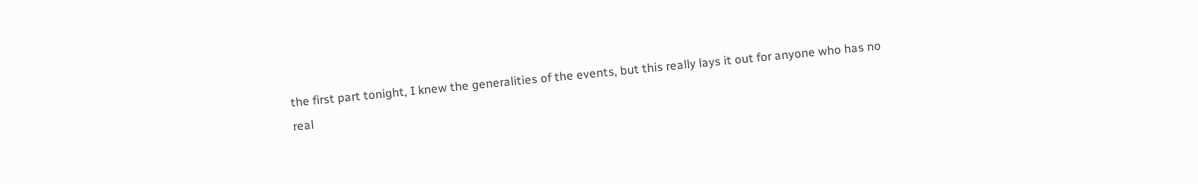the first part tonight, I knew the generalities of the events, but this really lays it out for anyone who has no real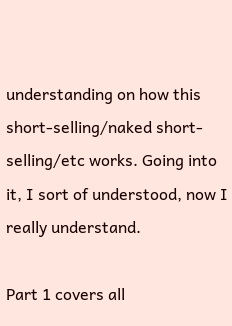understanding on how this short-selling/naked short-selling/etc works. Going into it, I sort of understood, now I really understand.

Part 1 covers all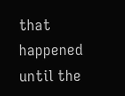that happened until the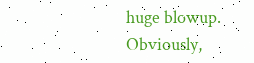huge blowup. Obviously,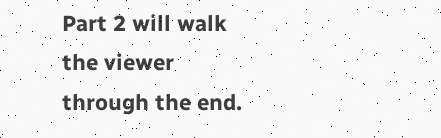Part 2 will walk the viewer through the end.